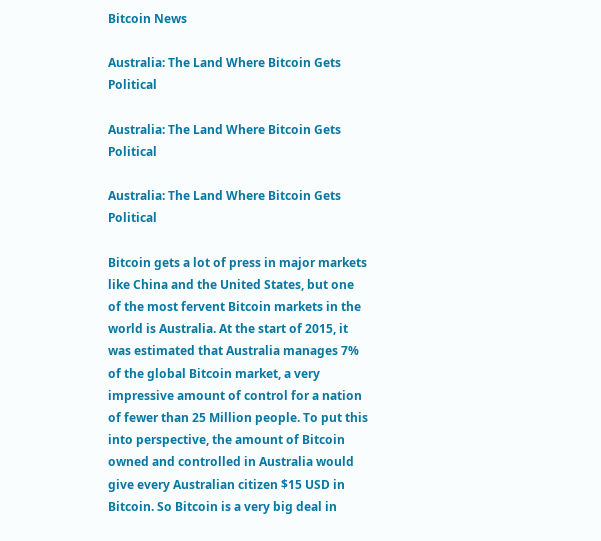Bitcoin News

Australia: The Land Where Bitcoin Gets Political

Australia: The Land Where Bitcoin Gets Political

Australia: The Land Where Bitcoin Gets Political

Bitcoin gets a lot of press in major markets like China and the United States, but one of the most fervent Bitcoin markets in the world is Australia. At the start of 2015, it was estimated that Australia manages 7% of the global Bitcoin market, a very impressive amount of control for a nation of fewer than 25 Million people. To put this into perspective, the amount of Bitcoin owned and controlled in Australia would give every Australian citizen $15 USD in Bitcoin. So Bitcoin is a very big deal in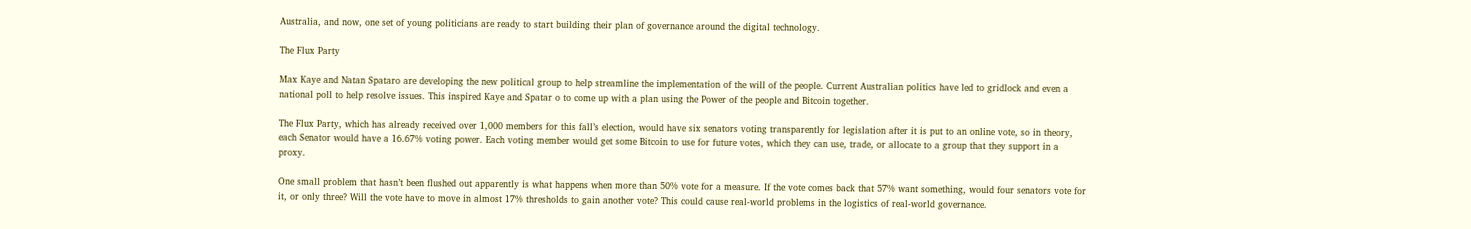Australia, and now, one set of young politicians are ready to start building their plan of governance around the digital technology.

The Flux Party

Max Kaye and Natan Spataro are developing the new political group to help streamline the implementation of the will of the people. Current Australian politics have led to gridlock and even a national poll to help resolve issues. This inspired Kaye and Spatar o to come up with a plan using the Power of the people and Bitcoin together.

The Flux Party, which has already received over 1,000 members for this fall’s election, would have six senators voting transparently for legislation after it is put to an online vote, so in theory, each Senator would have a 16.67% voting power. Each voting member would get some Bitcoin to use for future votes, which they can use, trade, or allocate to a group that they support in a proxy.

One small problem that hasn’t been flushed out apparently is what happens when more than 50% vote for a measure. If the vote comes back that 57% want something, would four senators vote for it, or only three? Will the vote have to move in almost 17% thresholds to gain another vote? This could cause real-world problems in the logistics of real-world governance.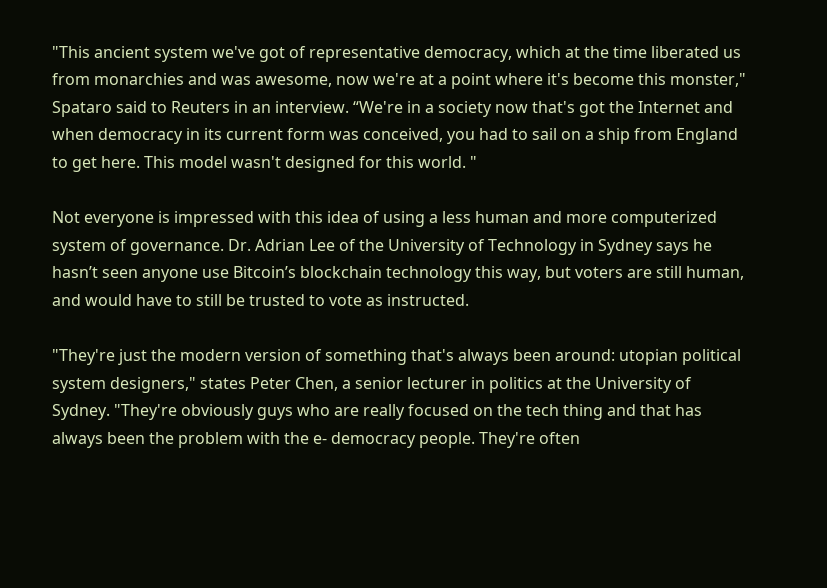"This ancient system we've got of representative democracy, which at the time liberated us from monarchies and was awesome, now we're at a point where it's become this monster," Spataro said to Reuters in an interview. “We're in a society now that's got the Internet and when democracy in its current form was conceived, you had to sail on a ship from England to get here. This model wasn't designed for this world. "

Not everyone is impressed with this idea of using a less human and more computerized system of governance. Dr. Adrian Lee of the University of Technology in Sydney says he hasn’t seen anyone use Bitcoin’s blockchain technology this way, but voters are still human, and would have to still be trusted to vote as instructed.

"They're just the modern version of something that's always been around: utopian political system designers," states Peter Chen, a senior lecturer in politics at the University of Sydney. "They're obviously guys who are really focused on the tech thing and that has always been the problem with the e- democracy people. They're often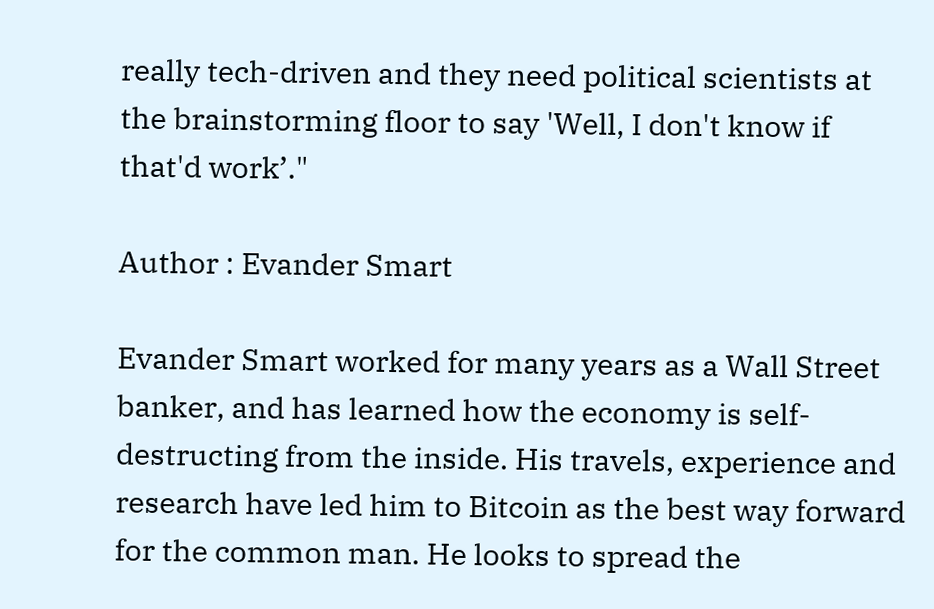really tech-driven and they need political scientists at the brainstorming floor to say 'Well, I don't know if that'd work’."

Author : Evander Smart

Evander Smart worked for many years as a Wall Street banker, and has learned how the economy is self-destructing from the inside. His travels, experience and research have led him to Bitcoin as the best way forward for the common man. He looks to spread the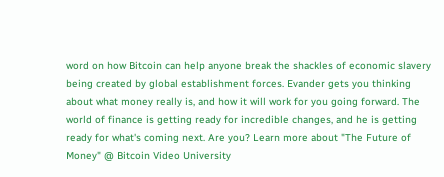word on how Bitcoin can help anyone break the shackles of economic slavery being created by global establishment forces. Evander gets you thinking about what money really is, and how it will work for you going forward. The world of finance is getting ready for incredible changes, and he is getting ready for what's coming next. Are you? Learn more about "The Future of Money" @ Bitcoin Video University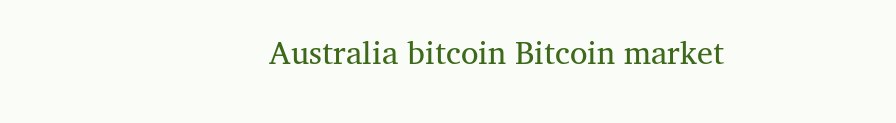Australia bitcoin Bitcoin market